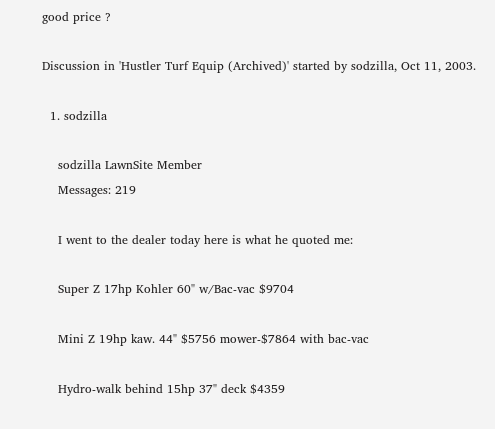good price ?

Discussion in 'Hustler Turf Equip (Archived)' started by sodzilla, Oct 11, 2003.

  1. sodzilla

    sodzilla LawnSite Member
    Messages: 219

    I went to the dealer today here is what he quoted me:

    Super Z 17hp Kohler 60" w/Bac-vac $9704

    Mini Z 19hp kaw. 44" $5756 mower-$7864 with bac-vac

    Hydro-walk behind 15hp 37" deck $4359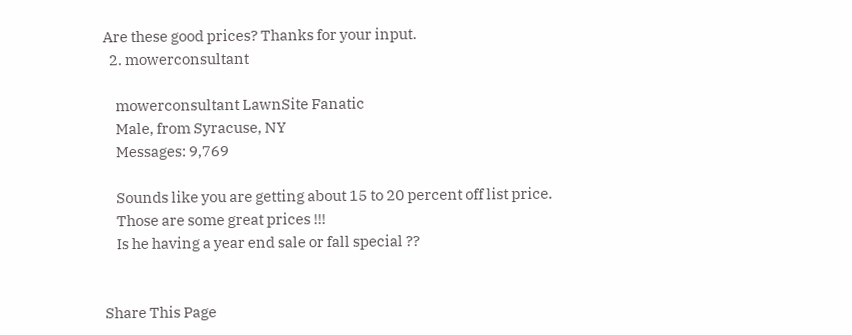Are these good prices? Thanks for your input.
  2. mowerconsultant

    mowerconsultant LawnSite Fanatic
    Male, from Syracuse, NY
    Messages: 9,769

    Sounds like you are getting about 15 to 20 percent off list price.
    Those are some great prices !!!
    Is he having a year end sale or fall special ??


Share This Page